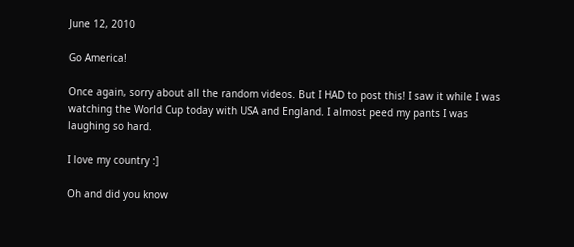June 12, 2010

Go America!

Once again, sorry about all the random videos. But I HAD to post this! I saw it while I was watching the World Cup today with USA and England. I almost peed my pants I was laughing so hard.

I love my country :]

Oh and did you know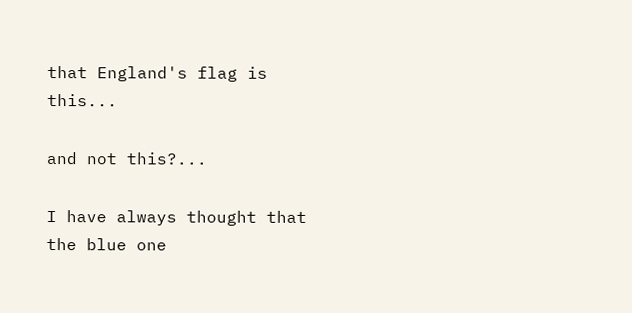that England's flag is this...

and not this?...

I have always thought that the blue one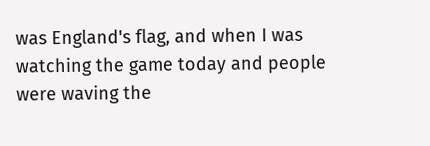was England's flag, and when I was watching the game today and people were waving the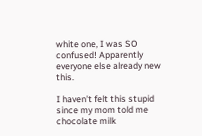white one, I was SO confused! Apparently everyone else already new this.

I haven't felt this stupid since my mom told me chocolate milk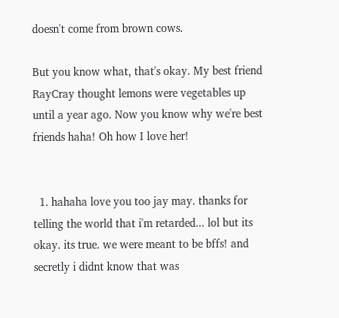doesn't come from brown cows.

But you know what, that's okay. My best friend RayCray thought lemons were vegetables up until a year ago. Now you know why we're best friends haha! Oh how I love her!


  1. hahaha love you too jay may. thanks for telling the world that i'm retarded... lol but its okay. its true. we were meant to be bffs! and secretly i didnt know that was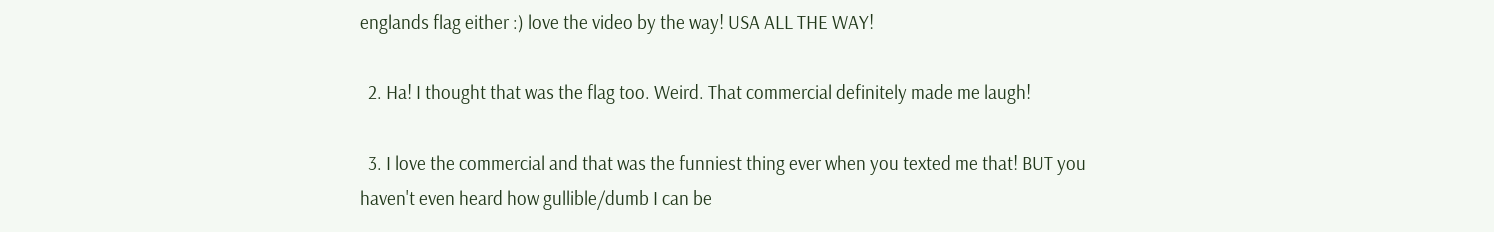englands flag either :) love the video by the way! USA ALL THE WAY!

  2. Ha! I thought that was the flag too. Weird. That commercial definitely made me laugh!

  3. I love the commercial and that was the funniest thing ever when you texted me that! BUT you haven't even heard how gullible/dumb I can be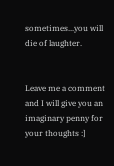sometimes...you will die of laughter.


Leave me a comment and I will give you an imaginary penny for your thoughts :]